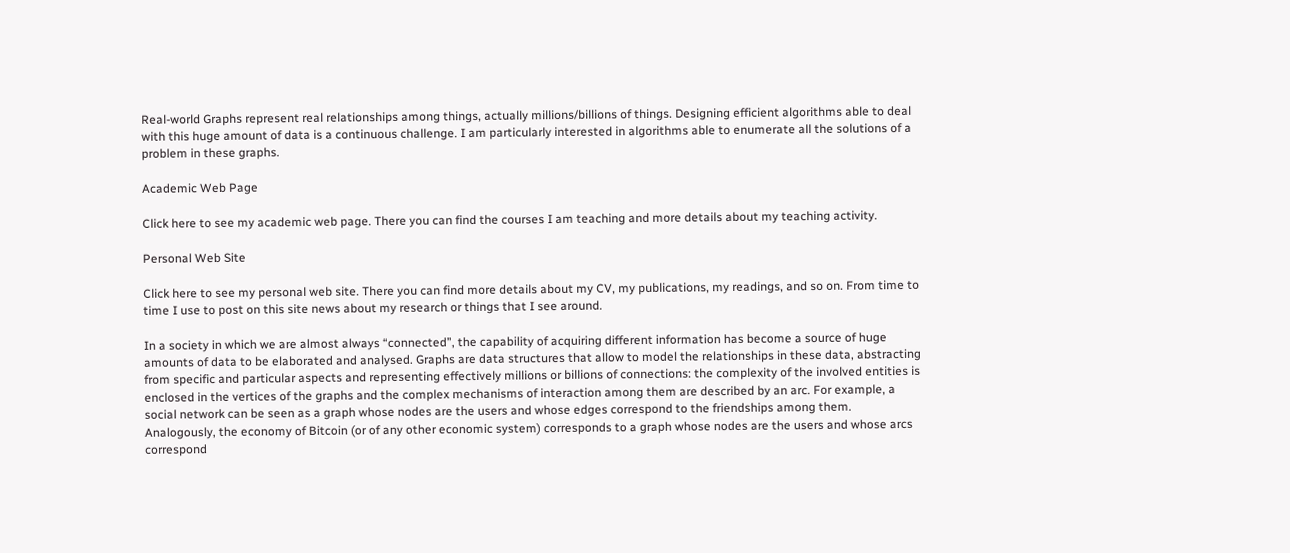Real-world Graphs represent real relationships among things, actually millions/billions of things. Designing efficient algorithms able to deal with this huge amount of data is a continuous challenge. I am particularly interested in algorithms able to enumerate all the solutions of a problem in these graphs.

Academic Web Page

Click here to see my academic web page. There you can find the courses I am teaching and more details about my teaching activity.

Personal Web Site

Click here to see my personal web site. There you can find more details about my CV, my publications, my readings, and so on. From time to time I use to post on this site news about my research or things that I see around.

In a society in which we are almost always “connected”, the capability of acquiring different information has become a source of huge amounts of data to be elaborated and analysed. Graphs are data structures that allow to model the relationships in these data, abstracting from specific and particular aspects and representing effectively millions or billions of connections: the complexity of the involved entities is enclosed in the vertices of the graphs and the complex mechanisms of interaction among them are described by an arc. For example, a social network can be seen as a graph whose nodes are the users and whose edges correspond to the friendships among them. Analogously, the economy of Bitcoin (or of any other economic system) corresponds to a graph whose nodes are the users and whose arcs correspond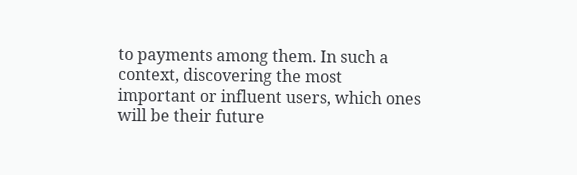to payments among them. In such a context, discovering the most important or influent users, which ones will be their future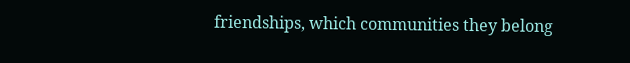friendships, which communities they belong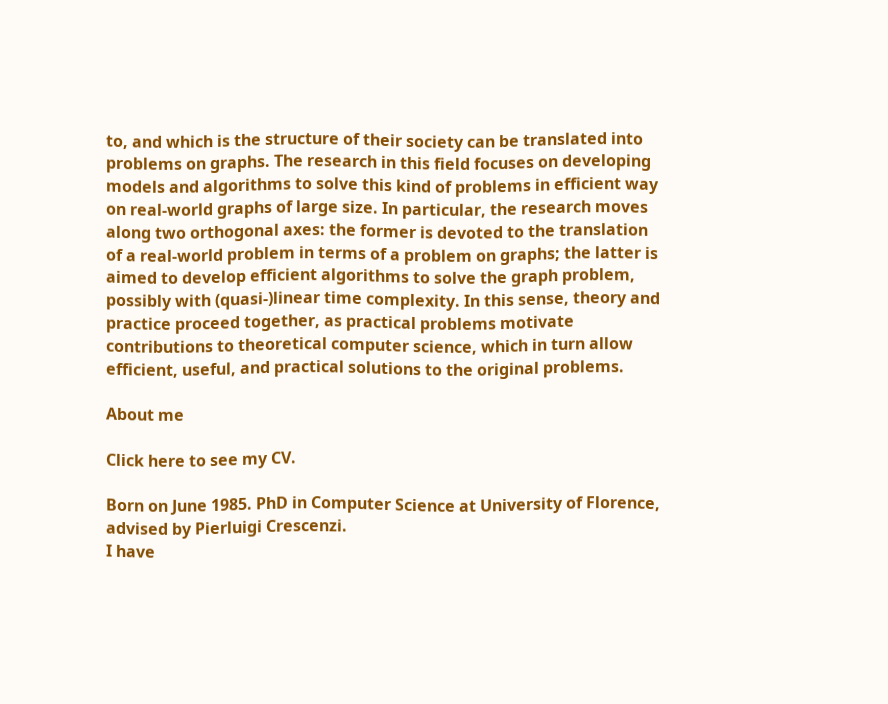to, and which is the structure of their society can be translated into problems on graphs. The research in this field focuses on developing models and algorithms to solve this kind of problems in efficient way on real-world graphs of large size. In particular, the research moves along two orthogonal axes: the former is devoted to the translation of a real-world problem in terms of a problem on graphs; the latter is aimed to develop efficient algorithms to solve the graph problem, possibly with (quasi-)linear time complexity. In this sense, theory and practice proceed together, as practical problems motivate contributions to theoretical computer science, which in turn allow efficient, useful, and practical solutions to the original problems.

About me

Click here to see my CV.

Born on June 1985. PhD in Computer Science at University of Florence, advised by Pierluigi Crescenzi.
I have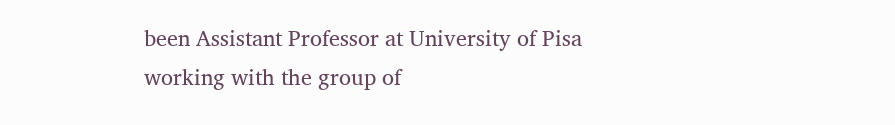been Assistant Professor at University of Pisa working with the group of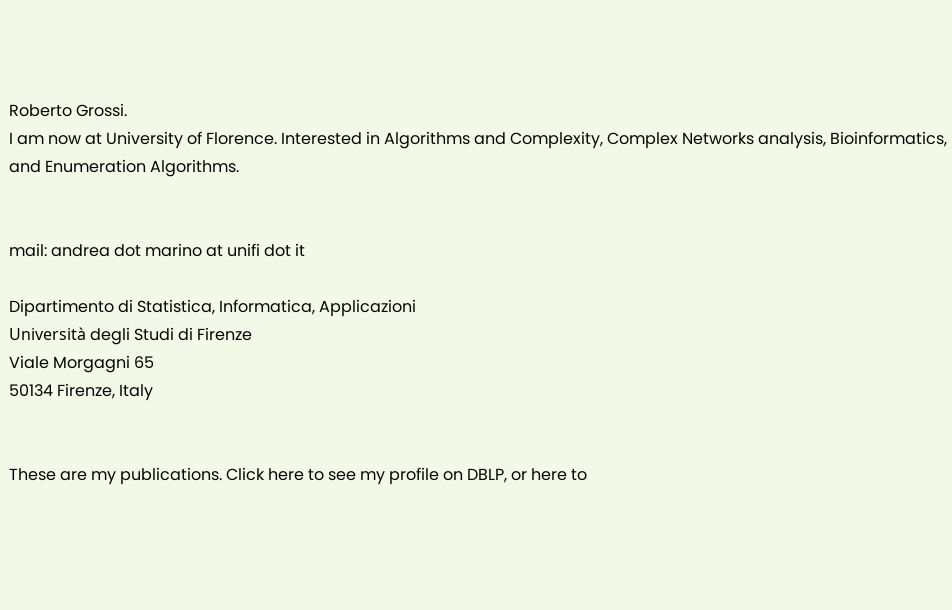Roberto Grossi.
I am now at University of Florence. Interested in Algorithms and Complexity, Complex Networks analysis, Bioinformatics, and Enumeration Algorithms.


mail: andrea dot marino at unifi dot it

Dipartimento di Statistica, Informatica, Applicazioni
Università degli Studi di Firenze
Viale Morgagni 65
50134 Firenze, Italy


These are my publications. Click here to see my profile on DBLP, or here to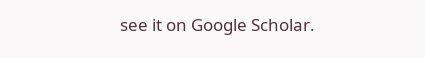see it on Google Scholar.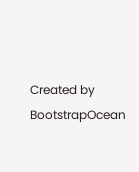Created by BootstrapOcean